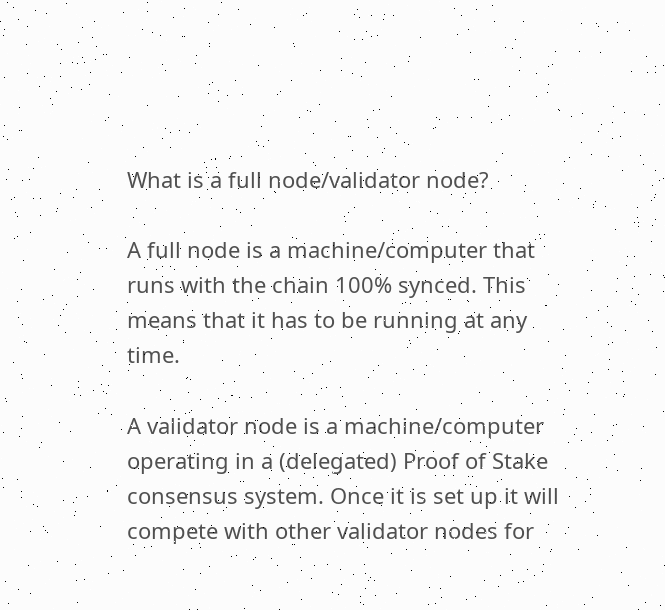What is a full node/validator node?

A full node is a machine/computer that runs with the chain 100% synced. This means that it has to be running at any time.

A validator node is a machine/computer operating in a (delegated) Proof of Stake consensus system. Once it is set up it will compete with other validator nodes for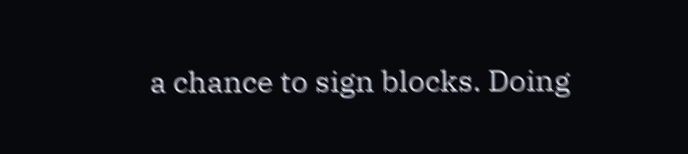a chance to sign blocks. Doing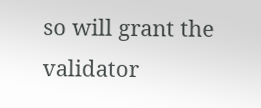so will grant the validator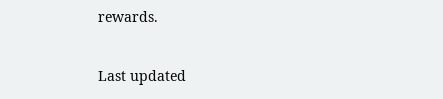rewards.

Last updated